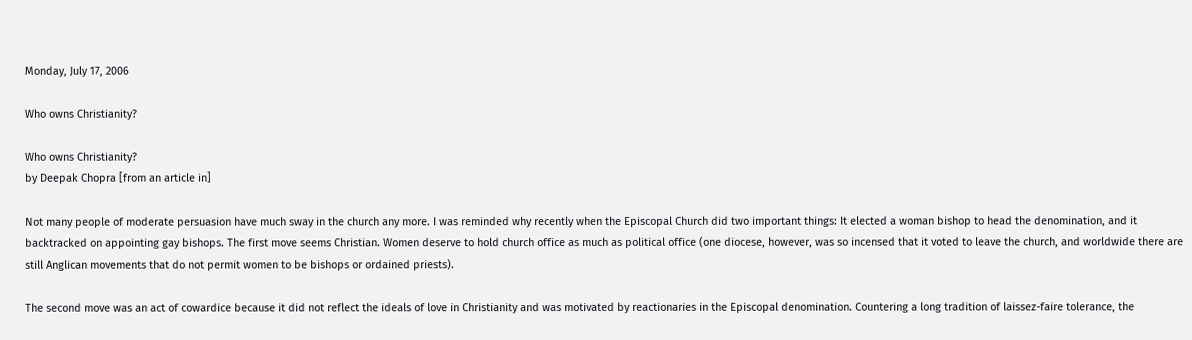Monday, July 17, 2006

Who owns Christianity?

Who owns Christianity?
by Deepak Chopra [from an article in]

Not many people of moderate persuasion have much sway in the church any more. I was reminded why recently when the Episcopal Church did two important things: It elected a woman bishop to head the denomination, and it backtracked on appointing gay bishops. The first move seems Christian. Women deserve to hold church office as much as political office (one diocese, however, was so incensed that it voted to leave the church, and worldwide there are still Anglican movements that do not permit women to be bishops or ordained priests).

The second move was an act of cowardice because it did not reflect the ideals of love in Christianity and was motivated by reactionaries in the Episcopal denomination. Countering a long tradition of laissez-faire tolerance, the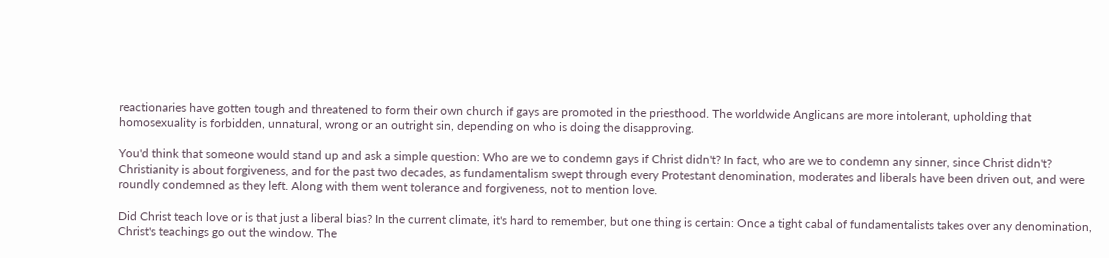reactionaries have gotten tough and threatened to form their own church if gays are promoted in the priesthood. The worldwide Anglicans are more intolerant, upholding that homosexuality is forbidden, unnatural, wrong or an outright sin, depending on who is doing the disapproving.

You'd think that someone would stand up and ask a simple question: Who are we to condemn gays if Christ didn't? In fact, who are we to condemn any sinner, since Christ didn't? Christianity is about forgiveness, and for the past two decades, as fundamentalism swept through every Protestant denomination, moderates and liberals have been driven out, and were roundly condemned as they left. Along with them went tolerance and forgiveness, not to mention love.

Did Christ teach love or is that just a liberal bias? In the current climate, it's hard to remember, but one thing is certain: Once a tight cabal of fundamentalists takes over any denomination, Christ's teachings go out the window. The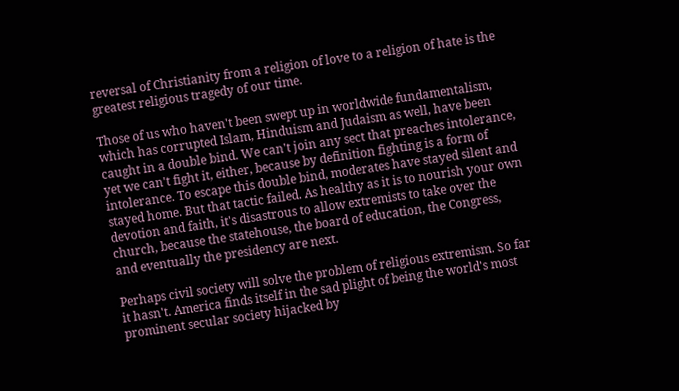reversal of Christianity from a religion of love to a religion of hate is the greatest religious tragedy of our time.

Those of us who haven't been swept up in worldwide fundamentalism, which has corrupted Islam, Hinduism and Judaism as well, have been caught in a double bind. We can't join any sect that preaches intolerance, yet we can't fight it, either, because by definition fighting is a form of intolerance. To escape this double bind, moderates have stayed silent and stayed home. But that tactic failed. As healthy as it is to nourish your own devotion and faith, it's disastrous to allow extremists to take over the church, because the statehouse, the board of education, the Congress,
and eventually the presidency are next.

Perhaps civil society will solve the problem of religious extremism. So far it hasn't. America finds itself in the sad plight of being the world's most prominent secular society hijacked by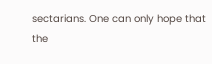sectarians. One can only hope that the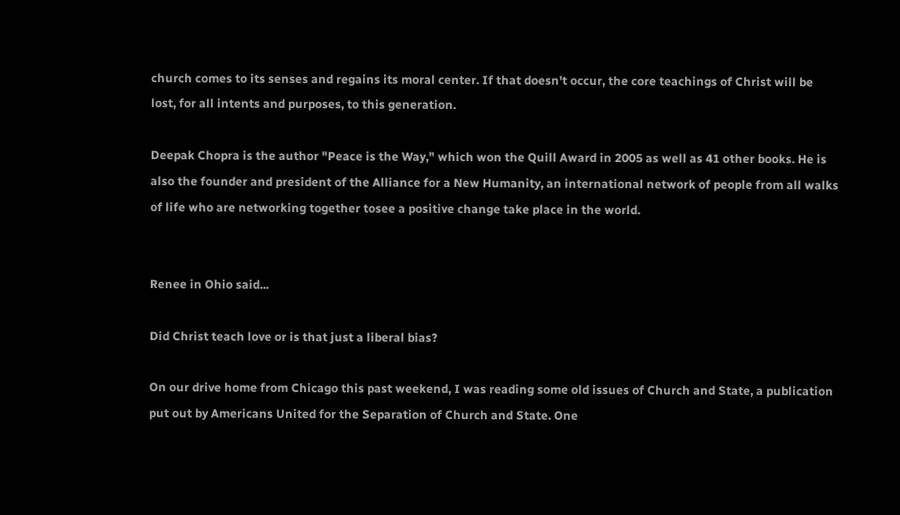church comes to its senses and regains its moral center. If that doesn't occur, the core teachings of Christ will be lost, for all intents and purposes, to this generation.

Deepak Chopra is the author "Peace is the Way," which won the Quill Award in 2005 as well as 41 other books. He is also the founder and president of the Alliance for a New Humanity, an international network of people from all walks of life who are networking together tosee a positive change take place in the world.


Renee in Ohio said...

Did Christ teach love or is that just a liberal bias?

On our drive home from Chicago this past weekend, I was reading some old issues of Church and State, a publication put out by Americans United for the Separation of Church and State. One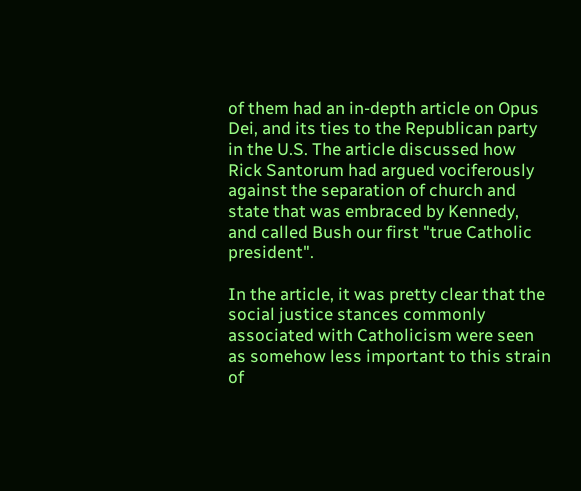of them had an in-depth article on Opus Dei, and its ties to the Republican party in the U.S. The article discussed how Rick Santorum had argued vociferously against the separation of church and state that was embraced by Kennedy, and called Bush our first "true Catholic president".

In the article, it was pretty clear that the social justice stances commonly associated with Catholicism were seen as somehow less important to this strain of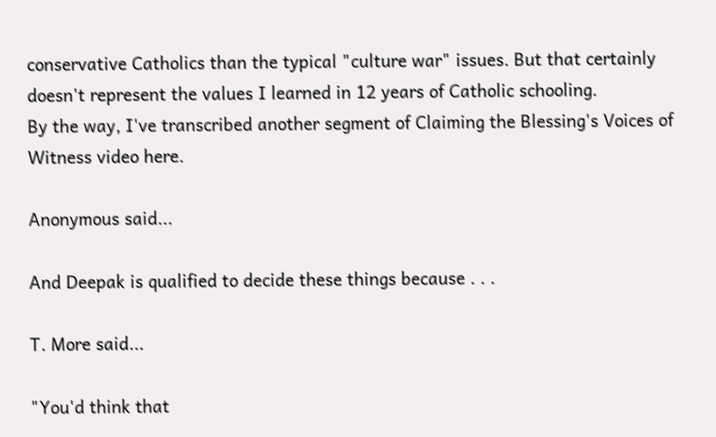conservative Catholics than the typical "culture war" issues. But that certainly doesn't represent the values I learned in 12 years of Catholic schooling.
By the way, I've transcribed another segment of Claiming the Blessing's Voices of Witness video here.

Anonymous said...

And Deepak is qualified to decide these things because . . .

T. More said...

"You'd think that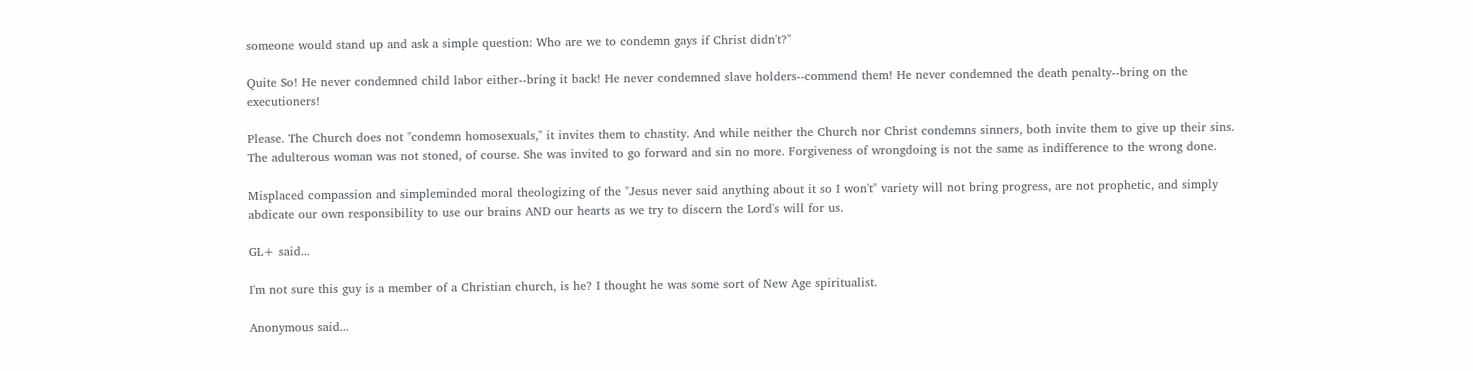someone would stand up and ask a simple question: Who are we to condemn gays if Christ didn't?"

Quite So! He never condemned child labor either--bring it back! He never condemned slave holders--commend them! He never condemned the death penalty--bring on the executioners!

Please. The Church does not "condemn homosexuals," it invites them to chastity. And while neither the Church nor Christ condemns sinners, both invite them to give up their sins. The adulterous woman was not stoned, of course. She was invited to go forward and sin no more. Forgiveness of wrongdoing is not the same as indifference to the wrong done.

Misplaced compassion and simpleminded moral theologizing of the "Jesus never said anything about it so I won't" variety will not bring progress, are not prophetic, and simply abdicate our own responsibility to use our brains AND our hearts as we try to discern the Lord's will for us.

GL+ said...

I'm not sure this guy is a member of a Christian church, is he? I thought he was some sort of New Age spiritualist.

Anonymous said...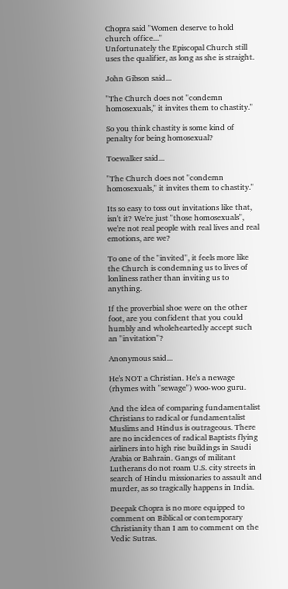Chopra said "Women deserve to hold church office..."
Unfortunately the Episcopal Church still uses the qualifier, as long as she is straight.

John Gibson said...

"The Church does not "condemn homosexuals," it invites them to chastity."

So you think chastity is some kind of penalty for being homosexual?

Toewalker said...

"The Church does not "condemn homosexuals," it invites them to chastity."

Its so easy to toss out invitations like that, isn't it? We're just "those homosexuals", we're not real people with real lives and real emotions, are we?

To one of the "invited", it feels more like the Church is condemning us to lives of lonliness rather than inviting us to anything.

If the proverbial shoe were on the other foot, are you confident that you could humbly and wholeheartedly accept such an "invitation"?

Anonymous said...

He's NOT a Christian. He's a newage (rhymes with "sewage") woo-woo guru.

And the idea of comparing fundamentalist Christians to radical or fundamentalist Muslims and Hindus is outrageous. There are no incidences of radical Baptists flying airliners into high rise buildings in Saudi Arabia or Bahrain. Gangs of militant Lutherans do not roam U.S. city streets in search of Hindu missionaries to assault and murder, as so tragically happens in India.

Deepak Chopra is no more equipped to comment on Biblical or contemporary Christianity than I am to comment on the Vedic Sutras.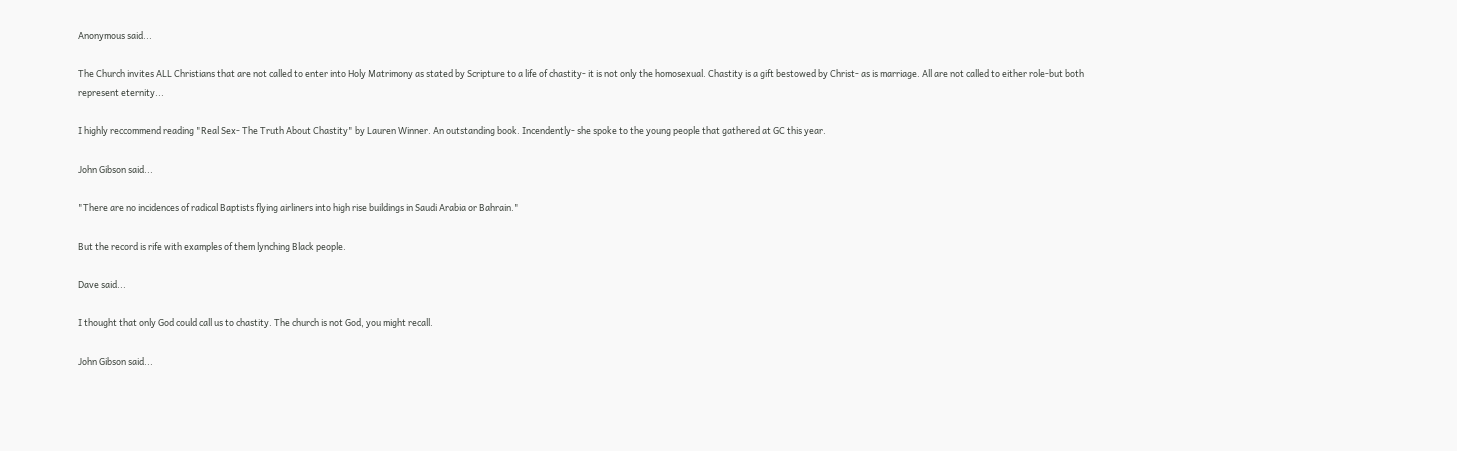Anonymous said...

The Church invites ALL Christians that are not called to enter into Holy Matrimony as stated by Scripture to a life of chastity- it is not only the homosexual. Chastity is a gift bestowed by Christ- as is marriage. All are not called to either role-but both represent eternity...

I highly reccommend reading "Real Sex- The Truth About Chastity" by Lauren Winner. An outstanding book. Incendently- she spoke to the young people that gathered at GC this year.

John Gibson said...

"There are no incidences of radical Baptists flying airliners into high rise buildings in Saudi Arabia or Bahrain."

But the record is rife with examples of them lynching Black people.

Dave said...

I thought that only God could call us to chastity. The church is not God, you might recall.

John Gibson said...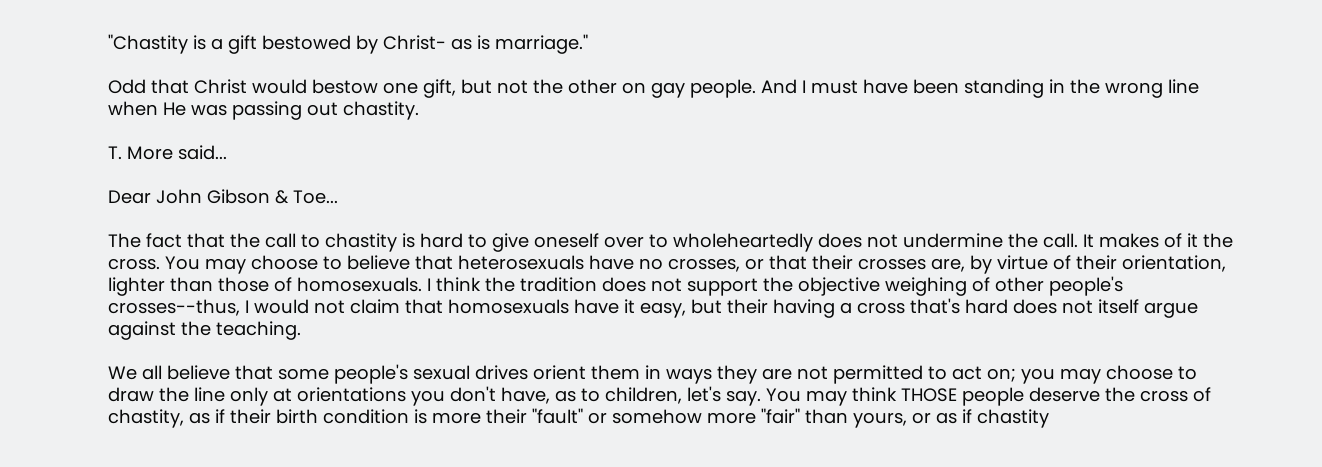"Chastity is a gift bestowed by Christ- as is marriage."

Odd that Christ would bestow one gift, but not the other on gay people. And I must have been standing in the wrong line when He was passing out chastity.

T. More said...

Dear John Gibson & Toe...

The fact that the call to chastity is hard to give oneself over to wholeheartedly does not undermine the call. It makes of it the cross. You may choose to believe that heterosexuals have no crosses, or that their crosses are, by virtue of their orientation, lighter than those of homosexuals. I think the tradition does not support the objective weighing of other people's crosses--thus, I would not claim that homosexuals have it easy, but their having a cross that's hard does not itself argue against the teaching.

We all believe that some people's sexual drives orient them in ways they are not permitted to act on; you may choose to draw the line only at orientations you don't have, as to children, let's say. You may think THOSE people deserve the cross of chastity, as if their birth condition is more their "fault" or somehow more "fair" than yours, or as if chastity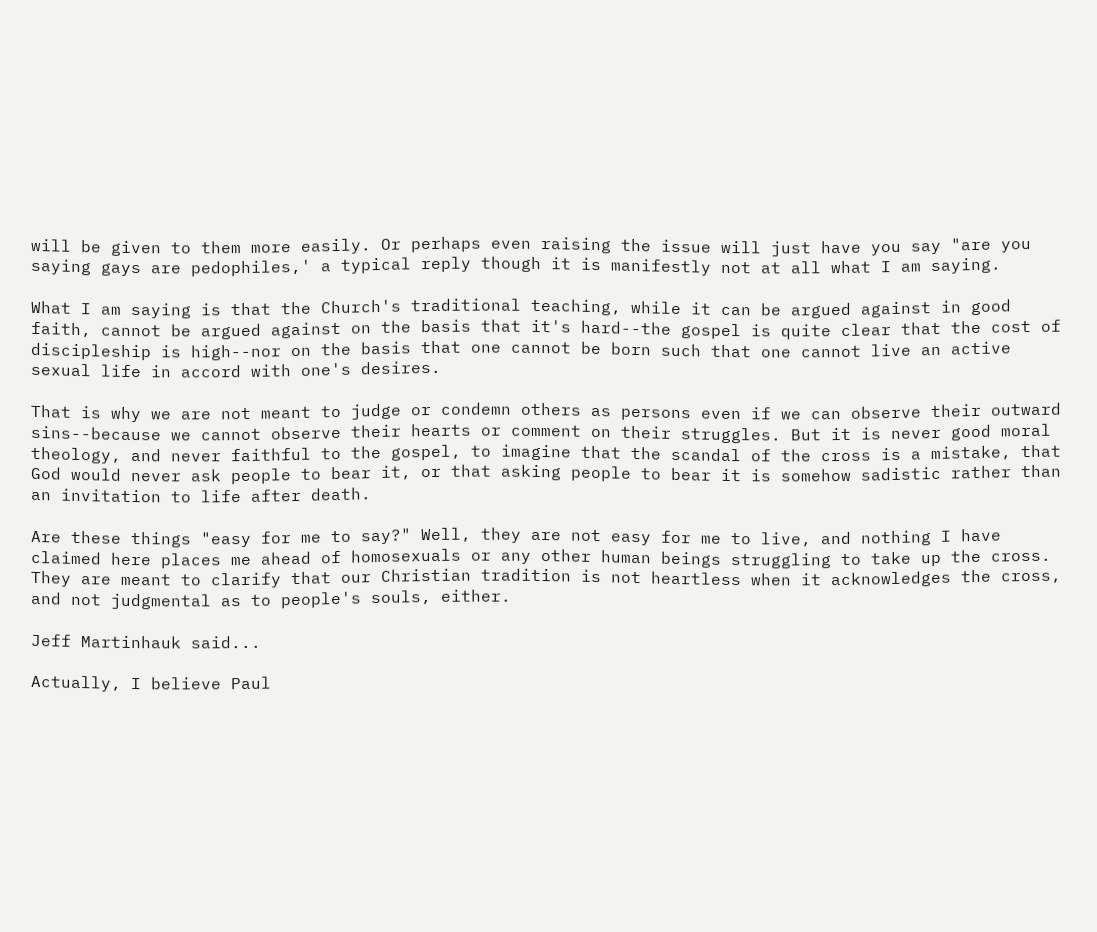will be given to them more easily. Or perhaps even raising the issue will just have you say "are you saying gays are pedophiles,' a typical reply though it is manifestly not at all what I am saying.

What I am saying is that the Church's traditional teaching, while it can be argued against in good faith, cannot be argued against on the basis that it's hard--the gospel is quite clear that the cost of discipleship is high--nor on the basis that one cannot be born such that one cannot live an active sexual life in accord with one's desires.

That is why we are not meant to judge or condemn others as persons even if we can observe their outward sins--because we cannot observe their hearts or comment on their struggles. But it is never good moral theology, and never faithful to the gospel, to imagine that the scandal of the cross is a mistake, that God would never ask people to bear it, or that asking people to bear it is somehow sadistic rather than an invitation to life after death.

Are these things "easy for me to say?" Well, they are not easy for me to live, and nothing I have claimed here places me ahead of homosexuals or any other human beings struggling to take up the cross. They are meant to clarify that our Christian tradition is not heartless when it acknowledges the cross, and not judgmental as to people's souls, either.

Jeff Martinhauk said...

Actually, I believe Paul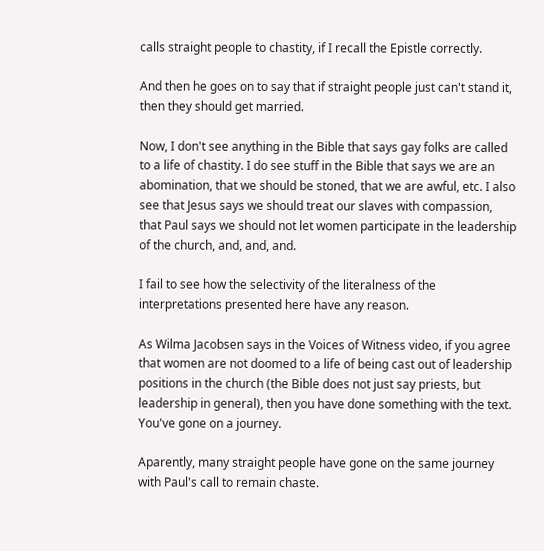calls straight people to chastity, if I recall the Epistle correctly.

And then he goes on to say that if straight people just can't stand it, then they should get married.

Now, I don't see anything in the Bible that says gay folks are called to a life of chastity. I do see stuff in the Bible that says we are an abomination, that we should be stoned, that we are awful, etc. I also see that Jesus says we should treat our slaves with compassion, that Paul says we should not let women participate in the leadership of the church, and, and, and.

I fail to see how the selectivity of the literalness of the interpretations presented here have any reason.

As Wilma Jacobsen says in the Voices of Witness video, if you agree that women are not doomed to a life of being cast out of leadership positions in the church (the Bible does not just say priests, but leadership in general), then you have done something with the text. You've gone on a journey.

Aparently, many straight people have gone on the same journey with Paul's call to remain chaste.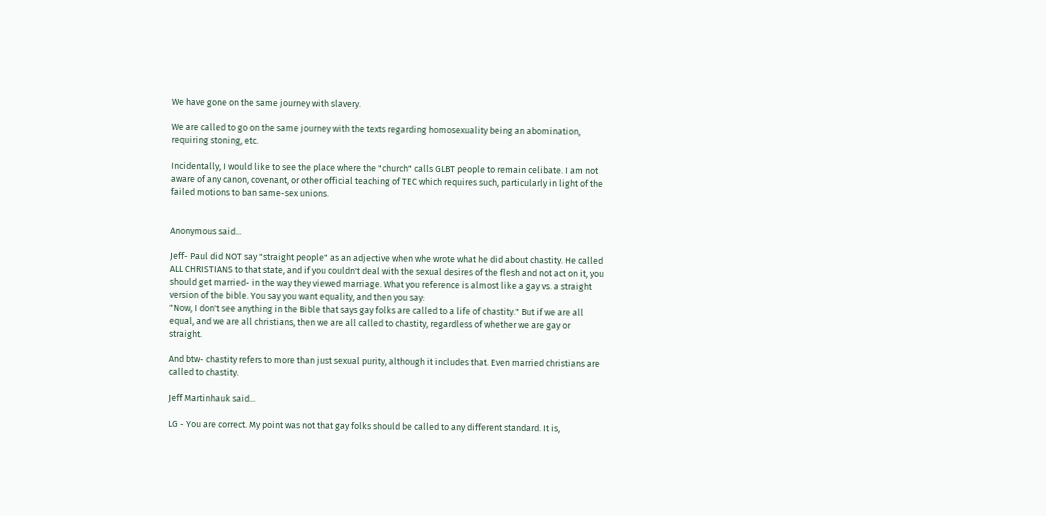We have gone on the same journey with slavery.

We are called to go on the same journey with the texts regarding homosexuality being an abomination, requiring stoning, etc.

Incidentally, I would like to see the place where the "church" calls GLBT people to remain celibate. I am not aware of any canon, covenant, or other official teaching of TEC which requires such, particularly in light of the failed motions to ban same-sex unions.


Anonymous said...

Jeff- Paul did NOT say "straight people" as an adjective when whe wrote what he did about chastity. He called ALL CHRISTIANS to that state, and if you couldn't deal with the sexual desires of the flesh and not act on it, you should get married- in the way they viewed marriage. What you reference is almost like a gay vs. a straight version of the bible. You say you want equality, and then you say:
"Now, I don't see anything in the Bible that says gay folks are called to a life of chastity." But if we are all equal, and we are all christians, then we are all called to chastity, regardless of whether we are gay or straight.

And btw- chastity refers to more than just sexual purity, although it includes that. Even married christians are called to chastity.

Jeff Martinhauk said...

LG - You are correct. My point was not that gay folks should be called to any different standard. It is,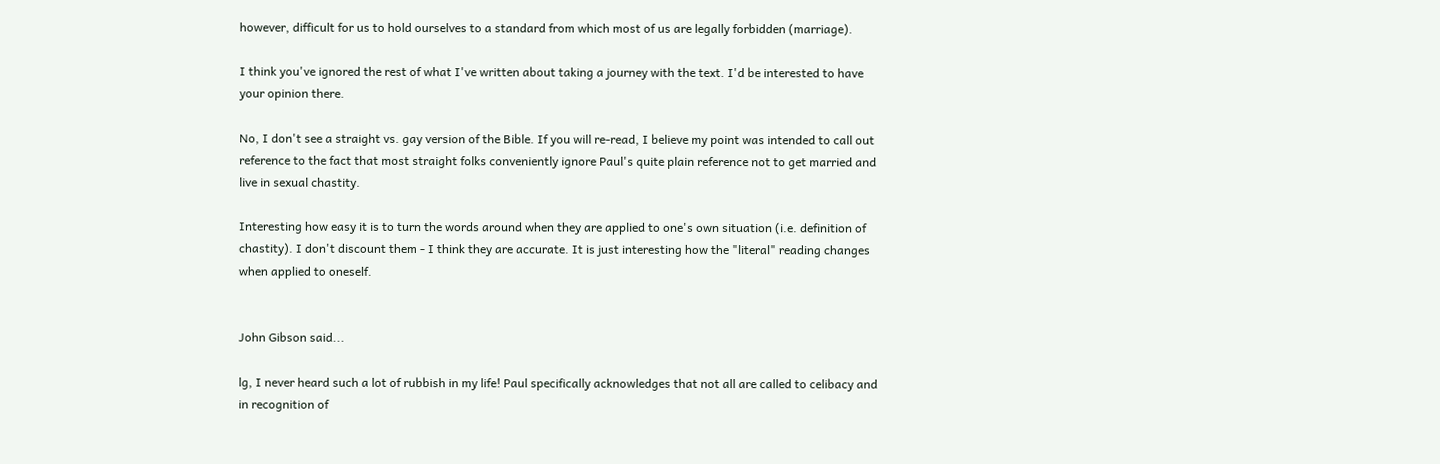however, difficult for us to hold ourselves to a standard from which most of us are legally forbidden (marriage).

I think you've ignored the rest of what I've written about taking a journey with the text. I'd be interested to have your opinion there.

No, I don't see a straight vs. gay version of the Bible. If you will re-read, I believe my point was intended to call out reference to the fact that most straight folks conveniently ignore Paul's quite plain reference not to get married and live in sexual chastity.

Interesting how easy it is to turn the words around when they are applied to one's own situation (i.e. definition of chastity). I don't discount them - I think they are accurate. It is just interesting how the "literal" reading changes when applied to oneself.


John Gibson said...

lg, I never heard such a lot of rubbish in my life! Paul specifically acknowledges that not all are called to celibacy and in recognition of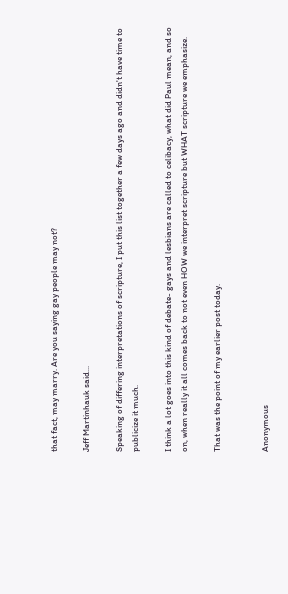that fact, may marry. Are you saying gay people may not?

Jeff Martinhauk said...

Speaking of differing interpretations of scripture, I put this list together a few days ago and didn't have time to publicize it much.

I think a lot goes into this kind of debate- gays and lesbians are called to celibacy, what did Paul mean, and so on, when really it all comes back to not even HOW we interpret scripture but WHAT scripture we emphasize.

That was the point of my earlier post today.


Anonymous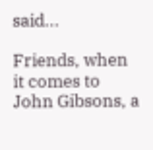said...

Friends, when it comes to John Gibsons, a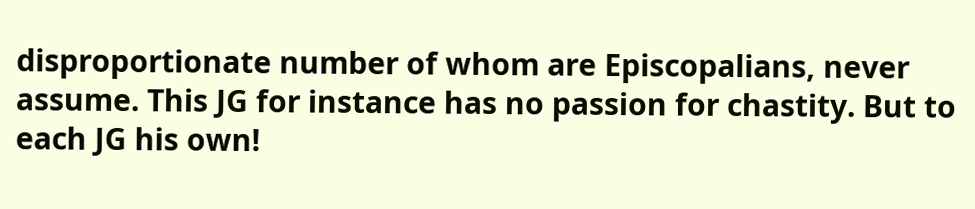disproportionate number of whom are Episcopalians, never assume. This JG for instance has no passion for chastity. But to each JG his own!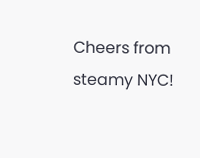Cheers from steamy NYC!